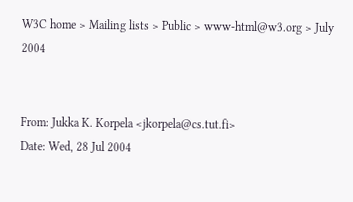W3C home > Mailing lists > Public > www-html@w3.org > July 2004


From: Jukka K. Korpela <jkorpela@cs.tut.fi>
Date: Wed, 28 Jul 2004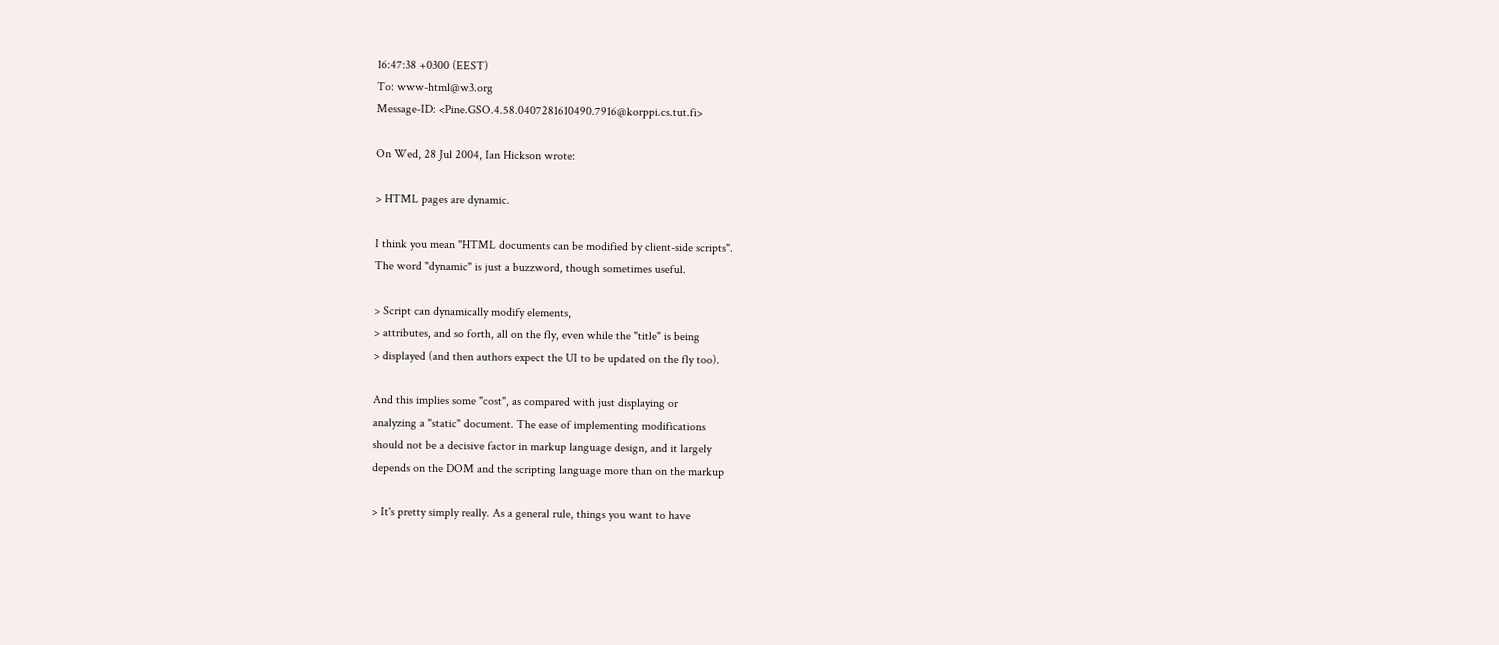16:47:38 +0300 (EEST)
To: www-html@w3.org
Message-ID: <Pine.GSO.4.58.0407281610490.7916@korppi.cs.tut.fi>

On Wed, 28 Jul 2004, Ian Hickson wrote:

> HTML pages are dynamic.

I think you mean "HTML documents can be modified by client-side scripts".
The word "dynamic" is just a buzzword, though sometimes useful.

> Script can dynamically modify elements,
> attributes, and so forth, all on the fly, even while the "title" is being
> displayed (and then authors expect the UI to be updated on the fly too).

And this implies some "cost", as compared with just displaying or
analyzing a "static" document. The ease of implementing modifications
should not be a decisive factor in markup language design, and it largely
depends on the DOM and the scripting language more than on the markup

> It's pretty simply really. As a general rule, things you want to have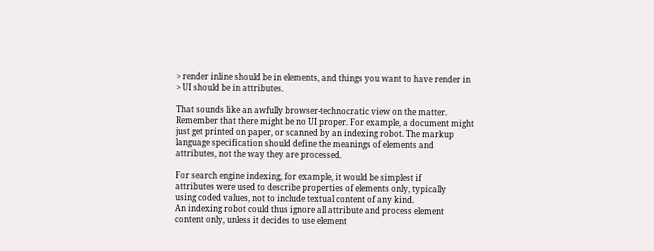> render inline should be in elements, and things you want to have render in
> UI should be in attributes.

That sounds like an awfully browser-technocratic view on the matter.
Remember that there might be no UI proper. For example, a document might
just get printed on paper, or scanned by an indexing robot. The markup
language specification should define the meanings of elements and
attributes, not the way they are processed.

For search engine indexing, for example, it would be simplest if
attributes were used to describe properties of elements only, typically
using coded values, not to include textual content of any kind.
An indexing robot could thus ignore all attribute and process element
content only, unless it decides to use element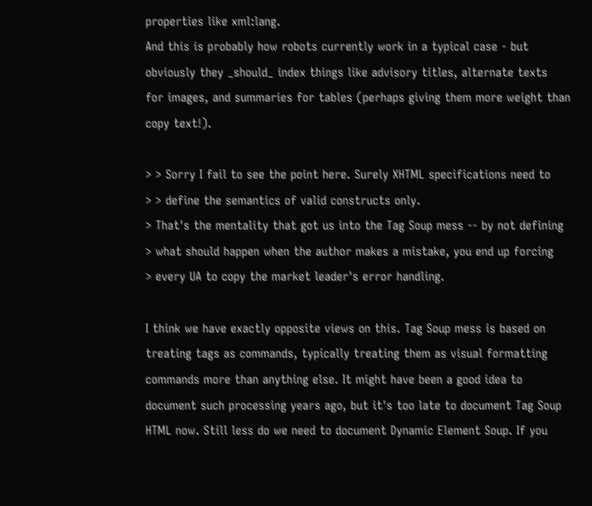properties like xml:lang.
And this is probably how robots currently work in a typical case - but
obviously they _should_ index things like advisory titles, alternate texts
for images, and summaries for tables (perhaps giving them more weight than
copy text!).

> > Sorry I fail to see the point here. Surely XHTML specifications need to
> > define the semantics of valid constructs only.
> That's the mentality that got us into the Tag Soup mess -- by not defining
> what should happen when the author makes a mistake, you end up forcing
> every UA to copy the market leader's error handling.

I think we have exactly opposite views on this. Tag Soup mess is based on
treating tags as commands, typically treating them as visual formatting
commands more than anything else. It might have been a good idea to
document such processing years ago, but it's too late to document Tag Soup
HTML now. Still less do we need to document Dynamic Element Soup. If you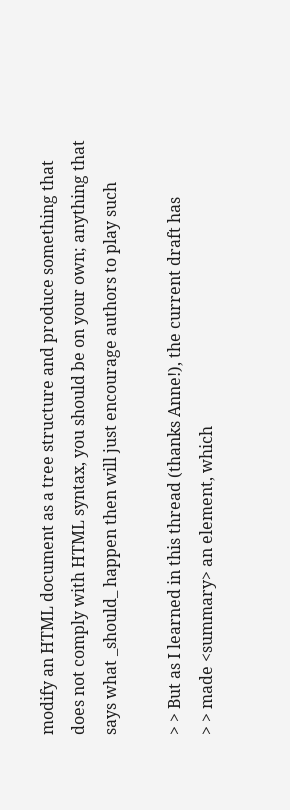modify an HTML document as a tree structure and produce something that
does not comply with HTML syntax, you should be on your own; anything that
says what _should_ happen then will just encourage authors to play such

> > But as I learned in this thread (thanks Anne!), the current draft has
> > made <summary> an element, which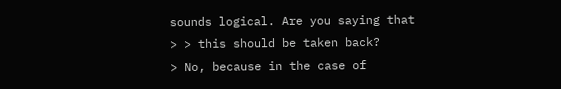sounds logical. Are you saying that
> > this should be taken back?
> No, because in the case of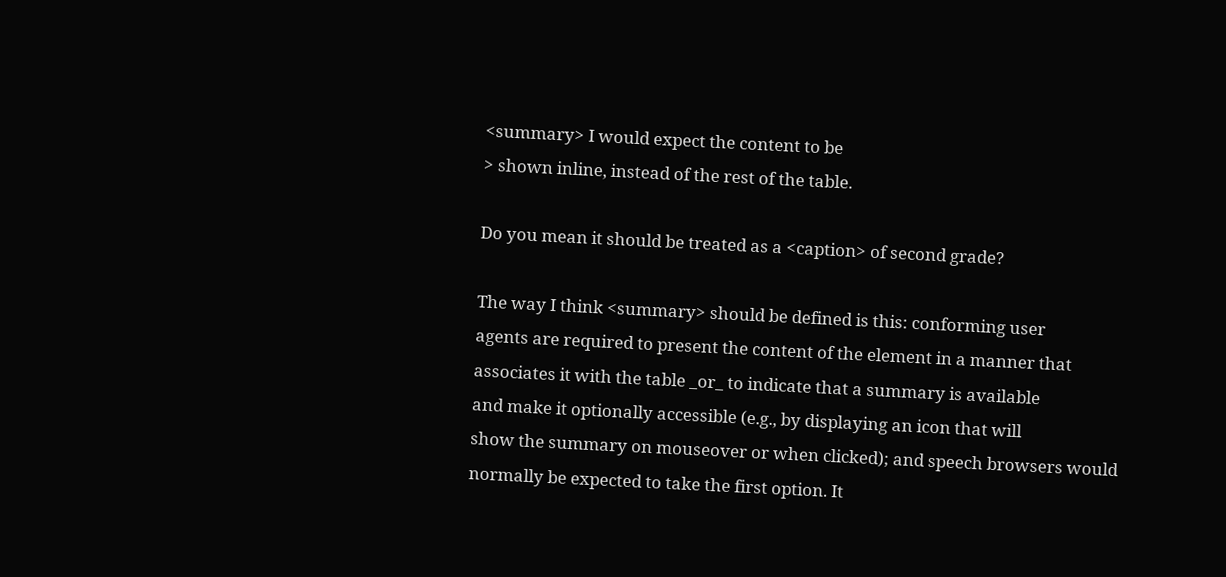<summary> I would expect the content to be
> shown inline, instead of the rest of the table.

Do you mean it should be treated as a <caption> of second grade?

The way I think <summary> should be defined is this: conforming user
agents are required to present the content of the element in a manner that
associates it with the table _or_ to indicate that a summary is available
and make it optionally accessible (e.g., by displaying an icon that will
show the summary on mouseover or when clicked); and speech browsers would
normally be expected to take the first option. It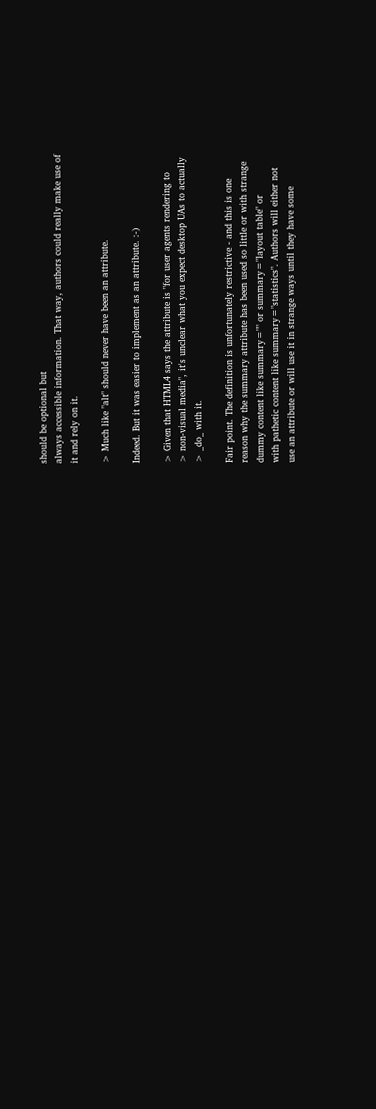should be optional but
always accessible information. That way, authors could really make use of
it and rely on it.

> Much like "alt" should never have been an attribute.

Indeed. But it was easier to implement as an attribute. :-)

> Given that HTML4 says the attribute is "for user agents rendering to
> non-visual media", it's unclear what you expect desktop UAs to actually
> _do_ with it.

Fair point. The definition is unfortunately restrictive - and this is one
reason why the summary attribute has been used so little or with strange
dummy content like summary="" or summary="layout table" or
with pathetic content like summary="statistics". Authors will either not
use an attribute or will use it in strange ways until they have some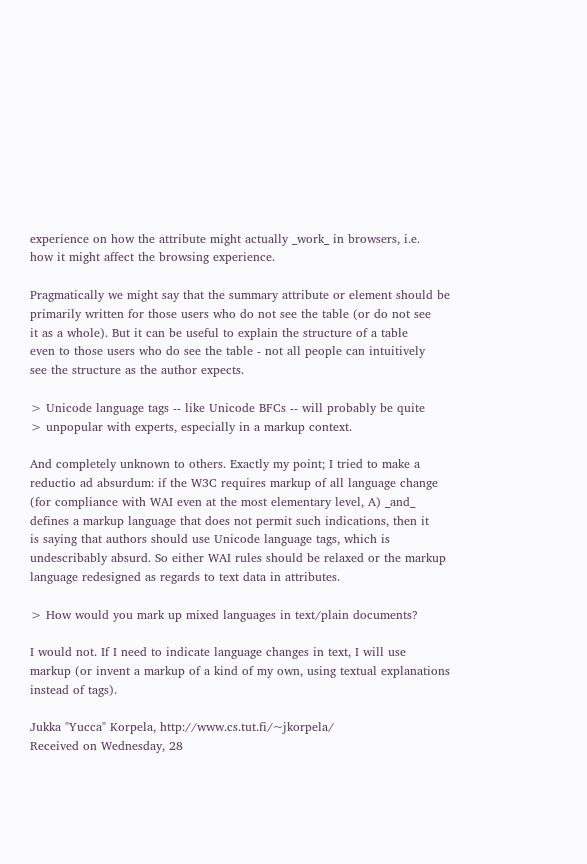experience on how the attribute might actually _work_ in browsers, i.e.
how it might affect the browsing experience.

Pragmatically we might say that the summary attribute or element should be
primarily written for those users who do not see the table (or do not see
it as a whole). But it can be useful to explain the structure of a table
even to those users who do see the table - not all people can intuitively
see the structure as the author expects.

> Unicode language tags -- like Unicode BFCs -- will probably be quite
> unpopular with experts, especially in a markup context.

And completely unknown to others. Exactly my point; I tried to make a
reductio ad absurdum: if the W3C requires markup of all language change
(for compliance with WAI even at the most elementary level, A) _and_
defines a markup language that does not permit such indications, then it
is saying that authors should use Unicode language tags, which is
undescribably absurd. So either WAI rules should be relaxed or the markup
language redesigned as regards to text data in attributes.

> How would you mark up mixed languages in text/plain documents?

I would not. If I need to indicate language changes in text, I will use
markup (or invent a markup of a kind of my own, using textual explanations
instead of tags).

Jukka "Yucca" Korpela, http://www.cs.tut.fi/~jkorpela/
Received on Wednesday, 28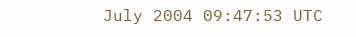July 2004 09:47:53 UTC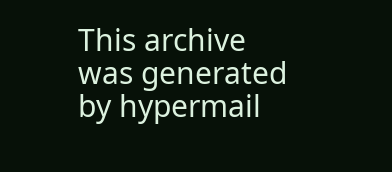This archive was generated by hypermail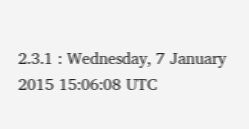2.3.1 : Wednesday, 7 January 2015 15:06:08 UTC